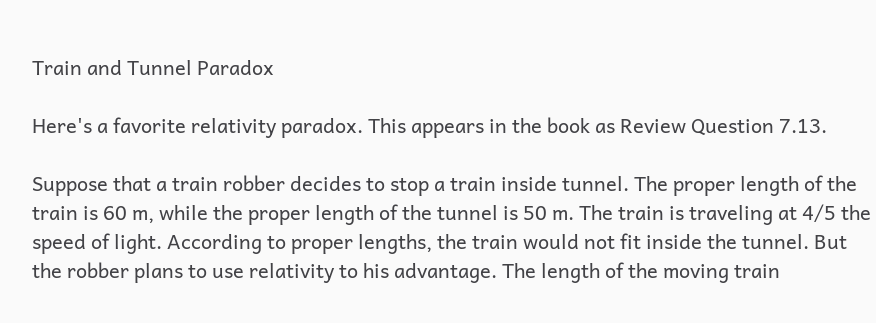Train and Tunnel Paradox

Here's a favorite relativity paradox. This appears in the book as Review Question 7.13.

Suppose that a train robber decides to stop a train inside tunnel. The proper length of the train is 60 m, while the proper length of the tunnel is 50 m. The train is traveling at 4/5 the speed of light. According to proper lengths, the train would not fit inside the tunnel. But the robber plans to use relativity to his advantage. The length of the moving train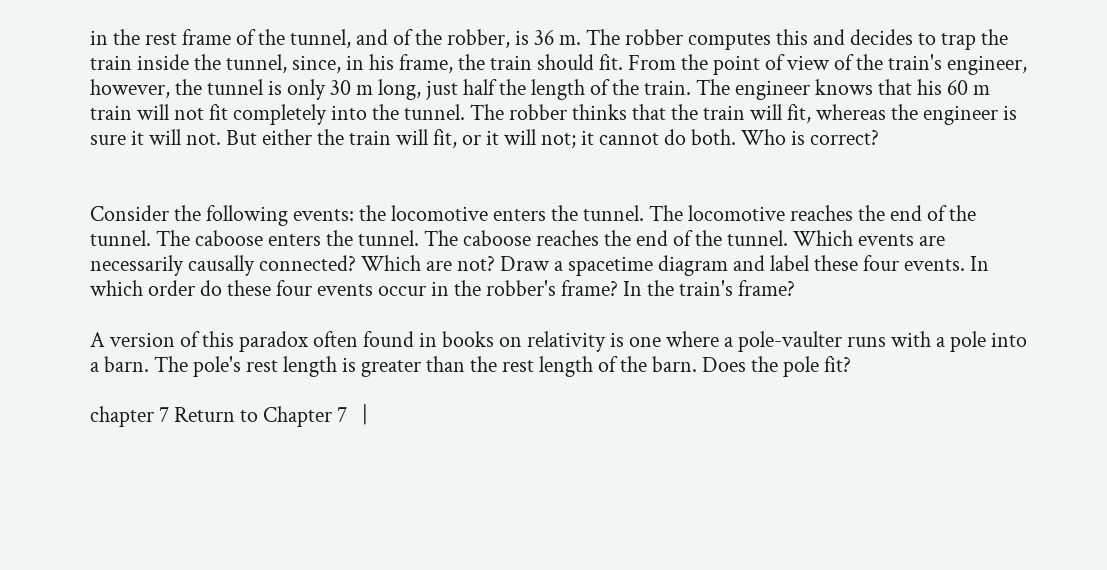in the rest frame of the tunnel, and of the robber, is 36 m. The robber computes this and decides to trap the train inside the tunnel, since, in his frame, the train should fit. From the point of view of the train's engineer, however, the tunnel is only 30 m long, just half the length of the train. The engineer knows that his 60 m train will not fit completely into the tunnel. The robber thinks that the train will fit, whereas the engineer is sure it will not. But either the train will fit, or it will not; it cannot do both. Who is correct?


Consider the following events: the locomotive enters the tunnel. The locomotive reaches the end of the tunnel. The caboose enters the tunnel. The caboose reaches the end of the tunnel. Which events are necessarily causally connected? Which are not? Draw a spacetime diagram and label these four events. In which order do these four events occur in the robber's frame? In the train's frame?

A version of this paradox often found in books on relativity is one where a pole-vaulter runs with a pole into a barn. The pole's rest length is greater than the rest length of the barn. Does the pole fit?

chapter 7 Return to Chapter 7   |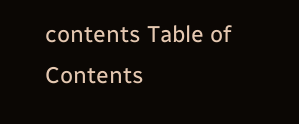contents Table of Contents